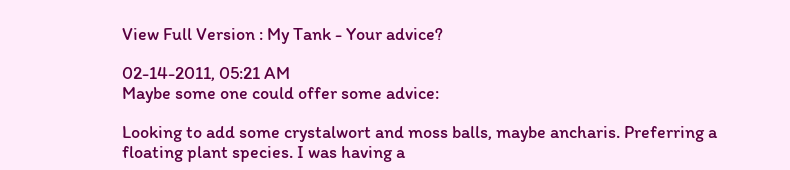View Full Version : My Tank - Your advice?

02-14-2011, 05:21 AM
Maybe some one could offer some advice:

Looking to add some crystalwort and moss balls, maybe ancharis. Preferring a floating plant species. I was having a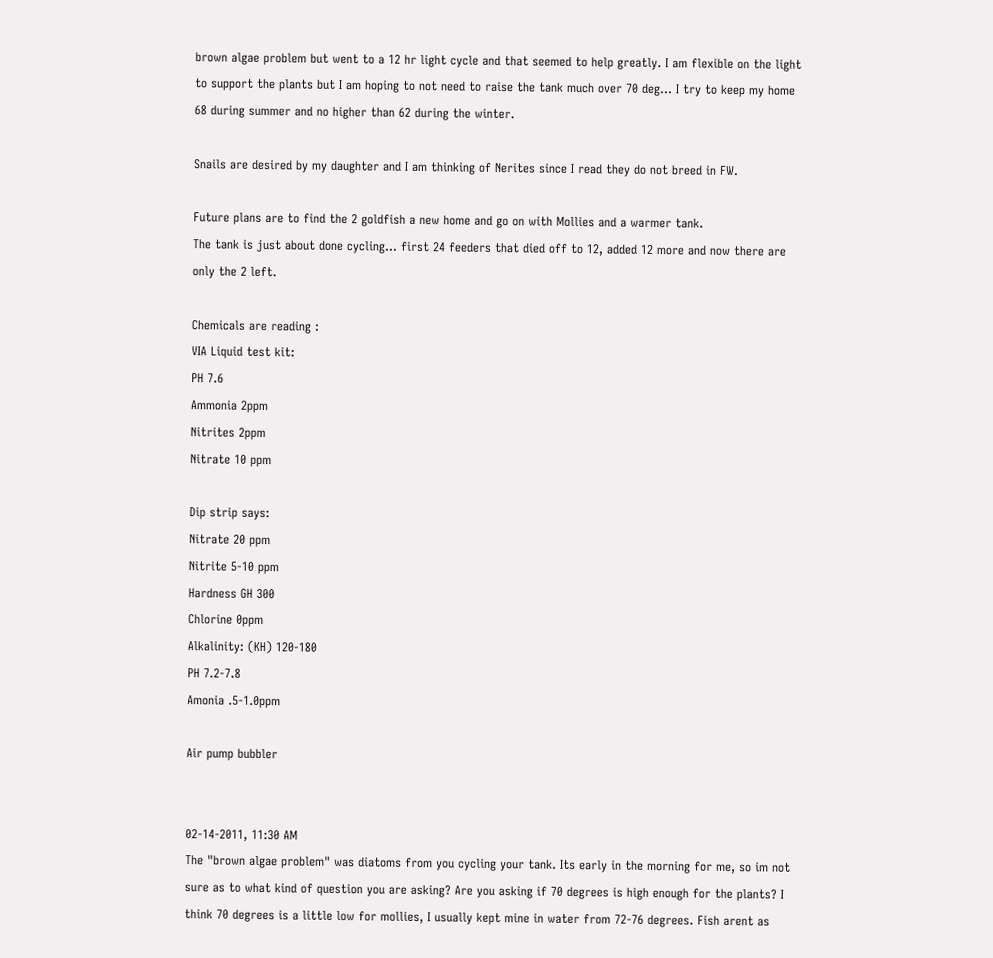brown algae problem but went to a 12 hr light cycle and that seemed to help greatly. I am flexible on the light to support the plants but I am hoping to not need to raise the tank much over 70 deg... I try to keep my home 68 during summer and no higher than 62 during the winter.

Snails are desired by my daughter and I am thinking of Nerites since I read they do not breed in FW.

Future plans are to find the 2 goldfish a new home and go on with Mollies and a warmer tank.
The tank is just about done cycling... first 24 feeders that died off to 12, added 12 more and now there are only the 2 left.

Chemicals are reading :
VIA Liquid test kit:
PH 7.6
Ammonia 2ppm
Nitrites 2ppm
Nitrate 10 ppm

Dip strip says:
Nitrate 20 ppm
Nitrite 5-10 ppm
Hardness GH 300
Chlorine 0ppm
Alkalinity: (KH) 120-180
PH 7.2-7.8
Amonia .5-1.0ppm

Air pump bubbler


02-14-2011, 11:30 AM
The "brown algae problem" was diatoms from you cycling your tank. Its early in the morning for me, so im not sure as to what kind of question you are asking? Are you asking if 70 degrees is high enough for the plants? I think 70 degrees is a little low for mollies, I usually kept mine in water from 72-76 degrees. Fish arent as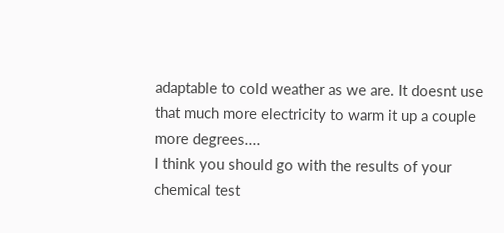adaptable to cold weather as we are. It doesnt use that much more electricity to warm it up a couple more degrees....
I think you should go with the results of your chemical test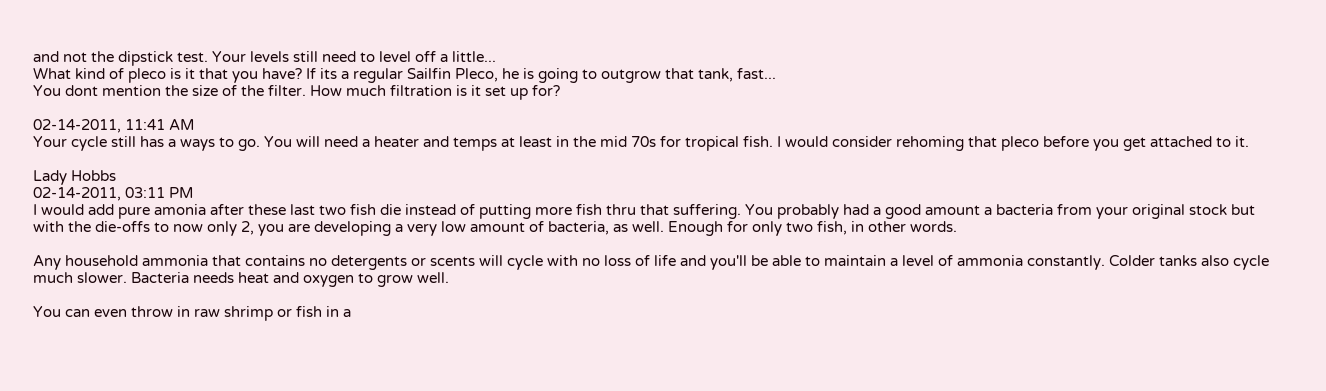and not the dipstick test. Your levels still need to level off a little...
What kind of pleco is it that you have? If its a regular Sailfin Pleco, he is going to outgrow that tank, fast...
You dont mention the size of the filter. How much filtration is it set up for?

02-14-2011, 11:41 AM
Your cycle still has a ways to go. You will need a heater and temps at least in the mid 70s for tropical fish. I would consider rehoming that pleco before you get attached to it.

Lady Hobbs
02-14-2011, 03:11 PM
I would add pure amonia after these last two fish die instead of putting more fish thru that suffering. You probably had a good amount a bacteria from your original stock but with the die-offs to now only 2, you are developing a very low amount of bacteria, as well. Enough for only two fish, in other words.

Any household ammonia that contains no detergents or scents will cycle with no loss of life and you'll be able to maintain a level of ammonia constantly. Colder tanks also cycle much slower. Bacteria needs heat and oxygen to grow well.

You can even throw in raw shrimp or fish in a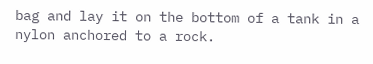bag and lay it on the bottom of a tank in a nylon anchored to a rock.